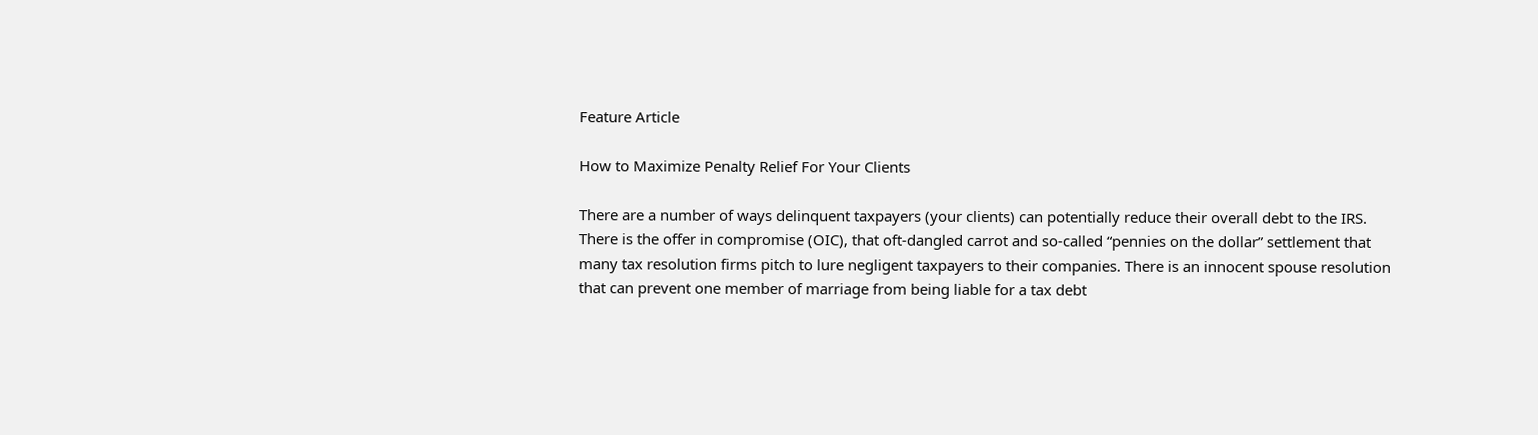Feature Article

How to Maximize Penalty Relief For Your Clients

There are a number of ways delinquent taxpayers (your clients) can potentially reduce their overall debt to the IRS. There is the offer in compromise (OIC), that oft-dangled carrot and so-called “pennies on the dollar” settlement that many tax resolution firms pitch to lure negligent taxpayers to their companies. There is an innocent spouse resolution that can prevent one member of marriage from being liable for a tax debt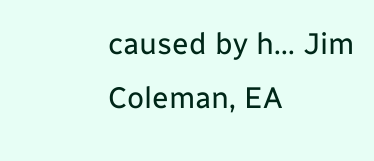caused by h... Jim Coleman, EA